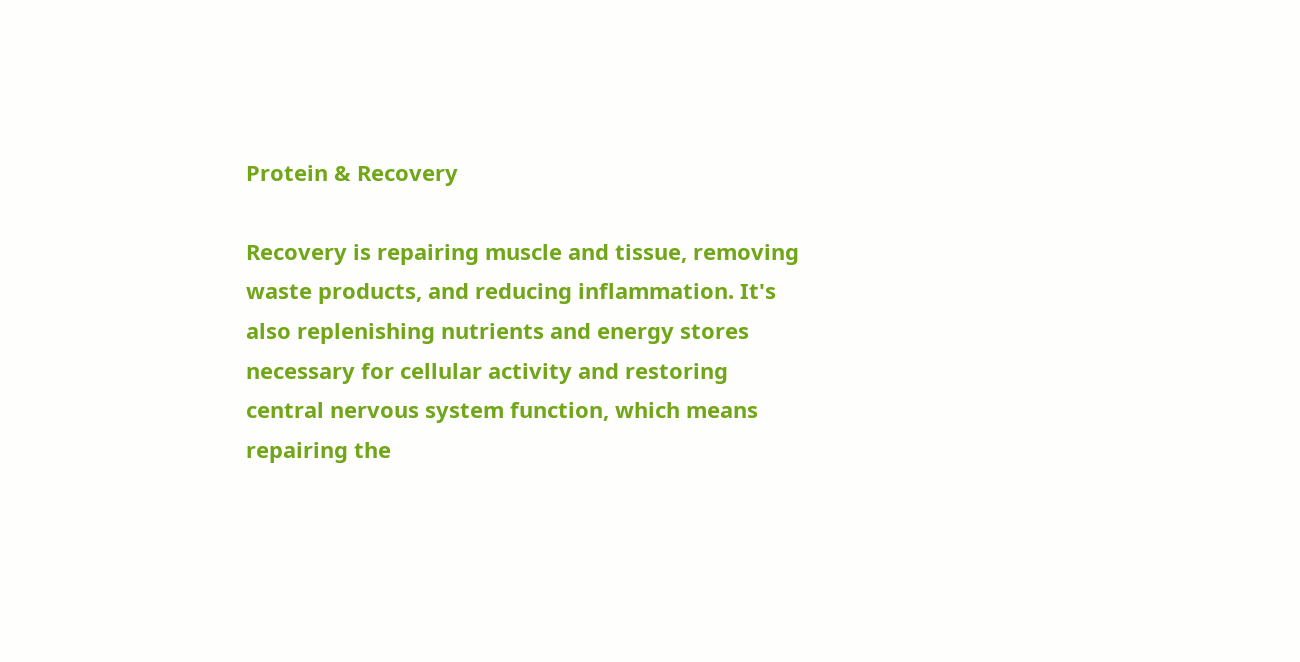Protein & Recovery

Recovery is repairing muscle and tissue, removing waste products, and reducing inflammation. It's also replenishing nutrients and energy stores necessary for cellular activity and restoring central nervous system function, which means repairing the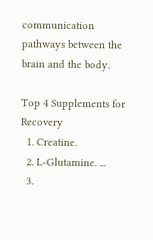communication pathways between the brain and the body.

Top 4 Supplements for Recovery
  1. Creatine.
  2. L-Glutamine. ...
  3.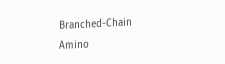Branched-Chain Amino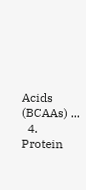Acids (BCAAs) ...
  4. Protein